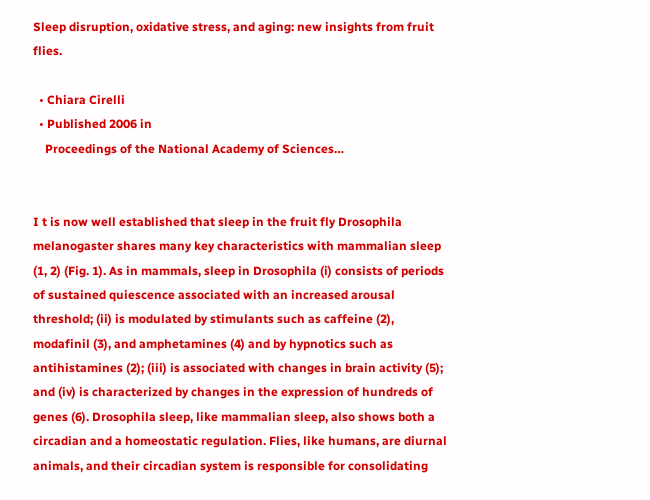Sleep disruption, oxidative stress, and aging: new insights from fruit flies.

  • Chiara Cirelli
  • Published 2006 in
    Proceedings of the National Academy of Sciences…


I t is now well established that sleep in the fruit fly Drosophila melanogaster shares many key characteristics with mammalian sleep (1, 2) (Fig. 1). As in mammals, sleep in Drosophila (i) consists of periods of sustained quiescence associated with an increased arousal threshold; (ii) is modulated by stimulants such as caffeine (2), modafinil (3), and amphetamines (4) and by hypnotics such as antihistamines (2); (iii) is associated with changes in brain activity (5); and (iv) is characterized by changes in the expression of hundreds of genes (6). Drosophila sleep, like mammalian sleep, also shows both a circadian and a homeostatic regulation. Flies, like humans, are diurnal animals, and their circadian system is responsible for consolidating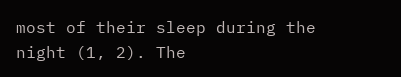most of their sleep during the night (1, 2). The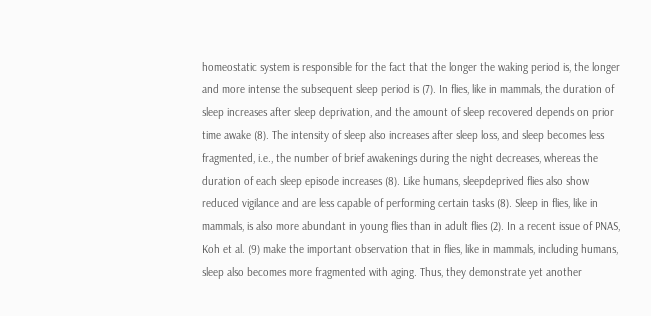homeostatic system is responsible for the fact that the longer the waking period is, the longer and more intense the subsequent sleep period is (7). In flies, like in mammals, the duration of sleep increases after sleep deprivation, and the amount of sleep recovered depends on prior time awake (8). The intensity of sleep also increases after sleep loss, and sleep becomes less fragmented, i.e., the number of brief awakenings during the night decreases, whereas the duration of each sleep episode increases (8). Like humans, sleepdeprived flies also show reduced vigilance and are less capable of performing certain tasks (8). Sleep in flies, like in mammals, is also more abundant in young flies than in adult flies (2). In a recent issue of PNAS, Koh et al. (9) make the important observation that in flies, like in mammals, including humans, sleep also becomes more fragmented with aging. Thus, they demonstrate yet another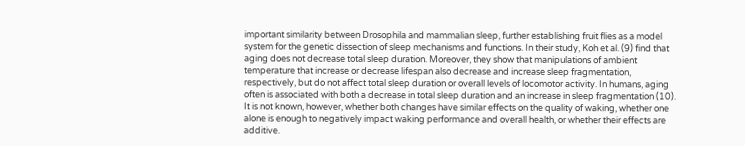important similarity between Drosophila and mammalian sleep, further establishing fruit flies as a model system for the genetic dissection of sleep mechanisms and functions. In their study, Koh et al. (9) find that aging does not decrease total sleep duration. Moreover, they show that manipulations of ambient temperature that increase or decrease lifespan also decrease and increase sleep fragmentation, respectively, but do not affect total sleep duration or overall levels of locomotor activity. In humans, aging often is associated with both a decrease in total sleep duration and an increase in sleep fragmentation (10). It is not known, however, whether both changes have similar effects on the quality of waking, whether one alone is enough to negatively impact waking performance and overall health, or whether their effects are additive.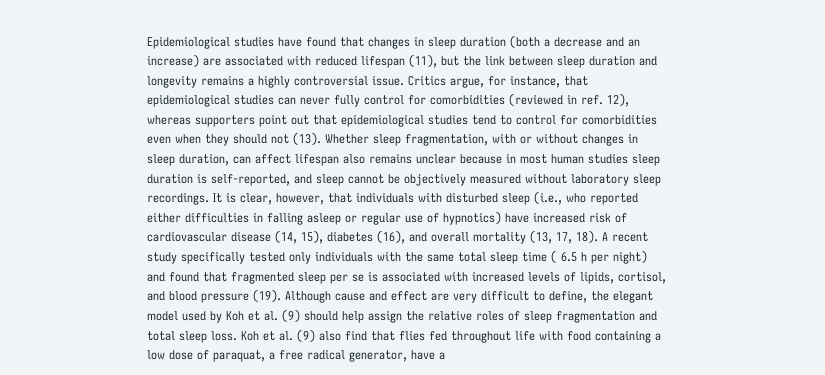Epidemiological studies have found that changes in sleep duration (both a decrease and an increase) are associated with reduced lifespan (11), but the link between sleep duration and longevity remains a highly controversial issue. Critics argue, for instance, that epidemiological studies can never fully control for comorbidities (reviewed in ref. 12), whereas supporters point out that epidemiological studies tend to control for comorbidities even when they should not (13). Whether sleep fragmentation, with or without changes in sleep duration, can affect lifespan also remains unclear because in most human studies sleep duration is self-reported, and sleep cannot be objectively measured without laboratory sleep recordings. It is clear, however, that individuals with disturbed sleep (i.e., who reported either difficulties in falling asleep or regular use of hypnotics) have increased risk of cardiovascular disease (14, 15), diabetes (16), and overall mortality (13, 17, 18). A recent study specifically tested only individuals with the same total sleep time ( 6.5 h per night) and found that fragmented sleep per se is associated with increased levels of lipids, cortisol, and blood pressure (19). Although cause and effect are very difficult to define, the elegant model used by Koh et al. (9) should help assign the relative roles of sleep fragmentation and total sleep loss. Koh et al. (9) also find that flies fed throughout life with food containing a low dose of paraquat, a free radical generator, have a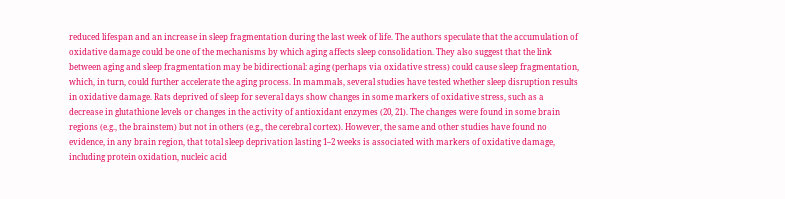reduced lifespan and an increase in sleep fragmentation during the last week of life. The authors speculate that the accumulation of oxidative damage could be one of the mechanisms by which aging affects sleep consolidation. They also suggest that the link between aging and sleep fragmentation may be bidirectional: aging (perhaps via oxidative stress) could cause sleep fragmentation, which, in turn, could further accelerate the aging process. In mammals, several studies have tested whether sleep disruption results in oxidative damage. Rats deprived of sleep for several days show changes in some markers of oxidative stress, such as a decrease in glutathione levels or changes in the activity of antioxidant enzymes (20, 21). The changes were found in some brain regions (e.g., the brainstem) but not in others (e.g., the cerebral cortex). However, the same and other studies have found no evidence, in any brain region, that total sleep deprivation lasting 1–2 weeks is associated with markers of oxidative damage, including protein oxidation, nucleic acid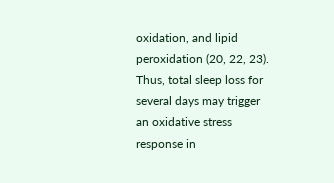oxidation, and lipid peroxidation (20, 22, 23). Thus, total sleep loss for several days may trigger an oxidative stress response in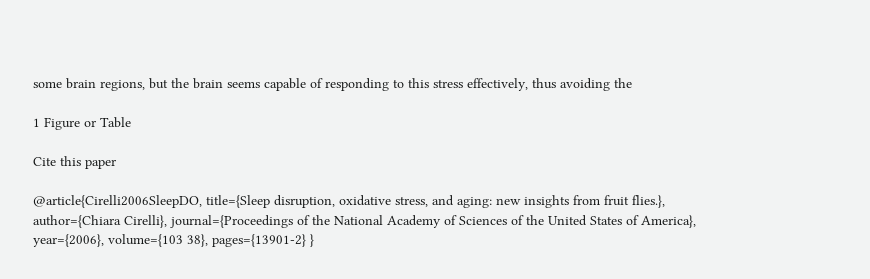some brain regions, but the brain seems capable of responding to this stress effectively, thus avoiding the

1 Figure or Table

Cite this paper

@article{Cirelli2006SleepDO, title={Sleep disruption, oxidative stress, and aging: new insights from fruit flies.}, author={Chiara Cirelli}, journal={Proceedings of the National Academy of Sciences of the United States of America}, year={2006}, volume={103 38}, pages={13901-2} }